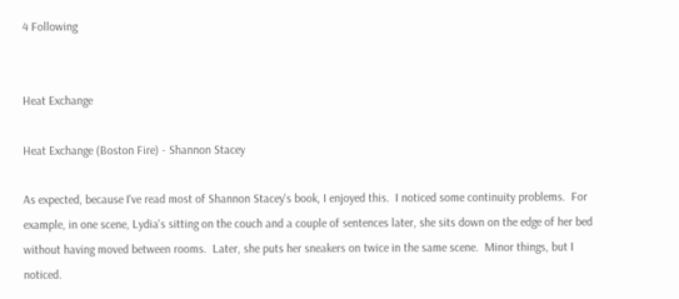4 Following


Heat Exchange

Heat Exchange (Boston Fire) - Shannon Stacey

As expected, because I've read most of Shannon Stacey's book, I enjoyed this.  I noticed some continuity problems.  For example, in one scene, Lydia's sitting on the couch and a couple of sentences later, she sits down on the edge of her bed without having moved between rooms.  Later, she puts her sneakers on twice in the same scene.  Minor things, but I noticed.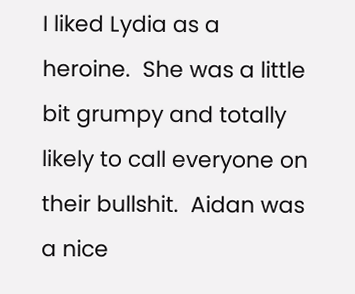I liked Lydia as a heroine.  She was a little bit grumpy and totally likely to call everyone on their bullshit.  Aidan was a nice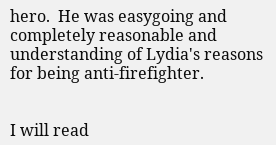hero.  He was easygoing and completely reasonable and understanding of Lydia's reasons for being anti-firefighter.


I will read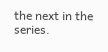the next in the series.